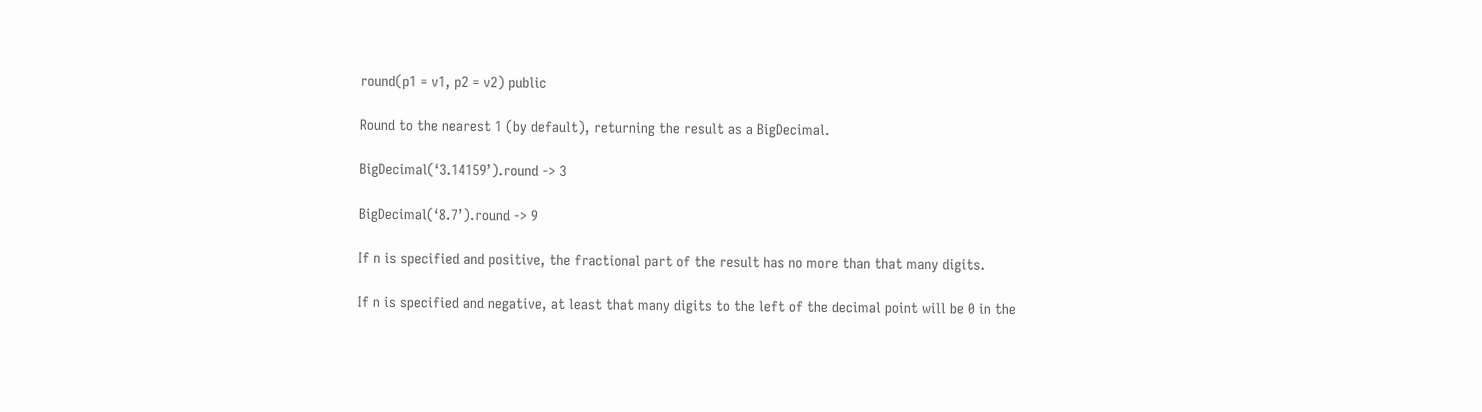round(p1 = v1, p2 = v2) public

Round to the nearest 1 (by default), returning the result as a BigDecimal.

BigDecimal(‘3.14159’).round -> 3

BigDecimal(‘8.7’).round -> 9

If n is specified and positive, the fractional part of the result has no more than that many digits.

If n is specified and negative, at least that many digits to the left of the decimal point will be 0 in the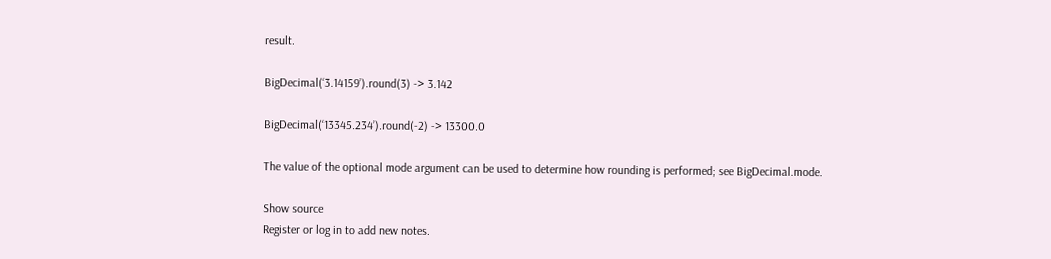result.

BigDecimal(‘3.14159’).round(3) -> 3.142

BigDecimal(‘13345.234’).round(-2) -> 13300.0

The value of the optional mode argument can be used to determine how rounding is performed; see BigDecimal.mode.

Show source
Register or log in to add new notes.